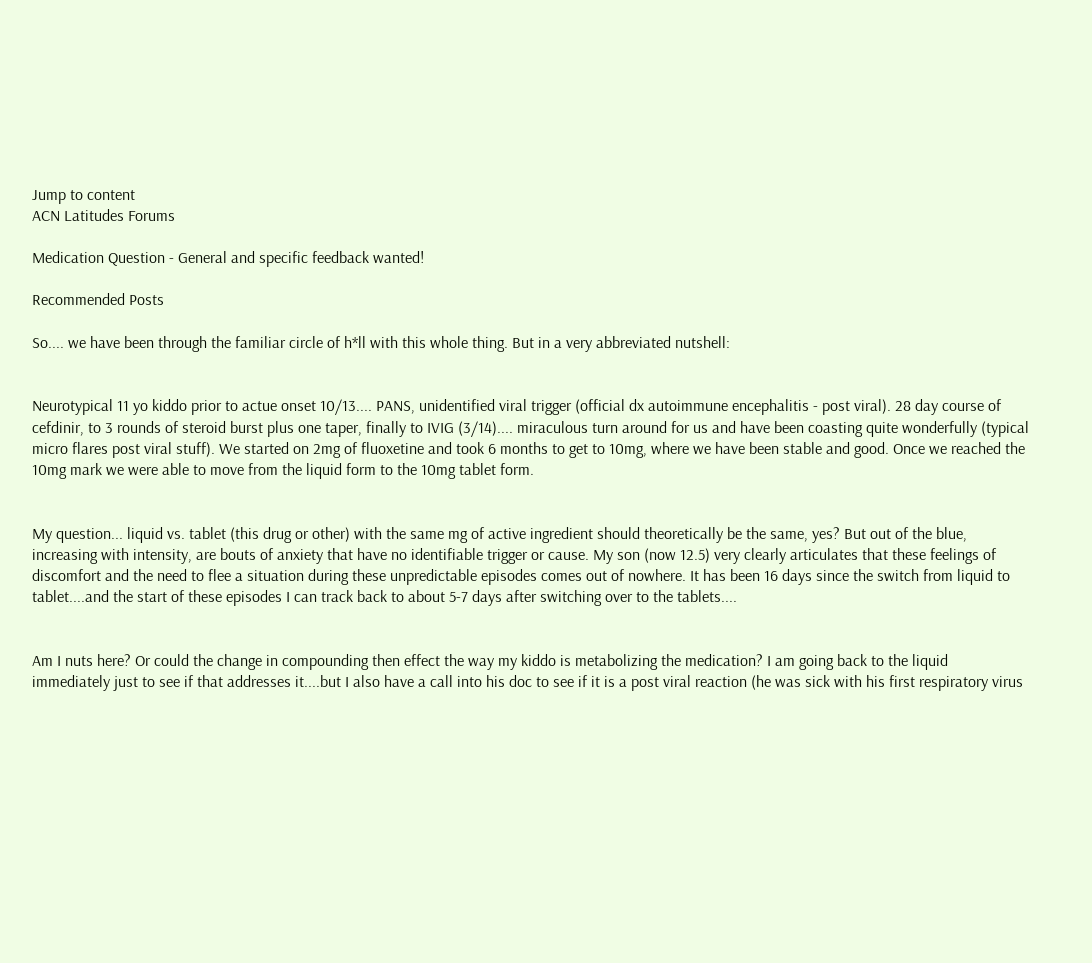Jump to content
ACN Latitudes Forums

Medication Question - General and specific feedback wanted!

Recommended Posts

So.... we have been through the familiar circle of h*ll with this whole thing. But in a very abbreviated nutshell:


Neurotypical 11 yo kiddo prior to actue onset 10/13.... PANS, unidentified viral trigger (official dx autoimmune encephalitis - post viral). 28 day course of cefdinir, to 3 rounds of steroid burst plus one taper, finally to IVIG (3/14).... miraculous turn around for us and have been coasting quite wonderfully (typical micro flares post viral stuff). We started on 2mg of fluoxetine and took 6 months to get to 10mg, where we have been stable and good. Once we reached the 10mg mark we were able to move from the liquid form to the 10mg tablet form.


My question... liquid vs. tablet (this drug or other) with the same mg of active ingredient should theoretically be the same, yes? But out of the blue, increasing with intensity, are bouts of anxiety that have no identifiable trigger or cause. My son (now 12.5) very clearly articulates that these feelings of discomfort and the need to flee a situation during these unpredictable episodes comes out of nowhere. It has been 16 days since the switch from liquid to tablet....and the start of these episodes I can track back to about 5-7 days after switching over to the tablets....


Am I nuts here? Or could the change in compounding then effect the way my kiddo is metabolizing the medication? I am going back to the liquid immediately just to see if that addresses it....but I also have a call into his doc to see if it is a post viral reaction (he was sick with his first respiratory virus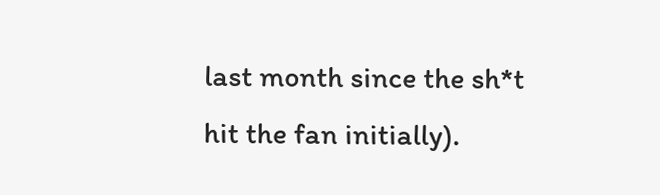last month since the sh*t hit the fan initially).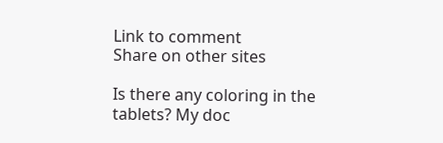Link to comment
Share on other sites

Is there any coloring in the tablets? My doc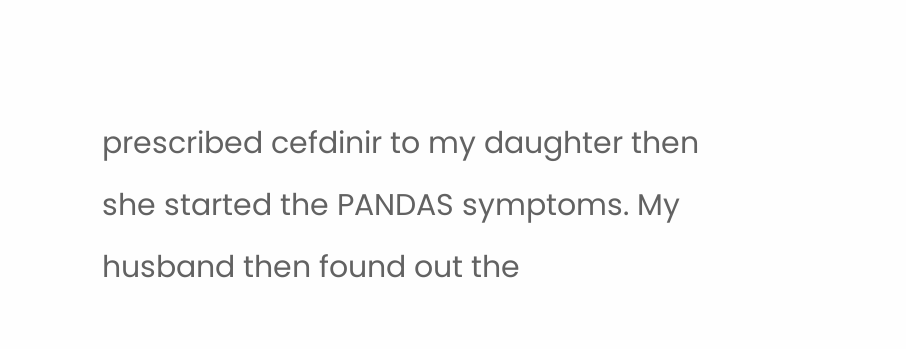prescribed cefdinir to my daughter then she started the PANDAS symptoms. My husband then found out the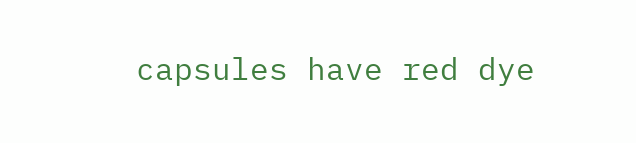capsules have red dye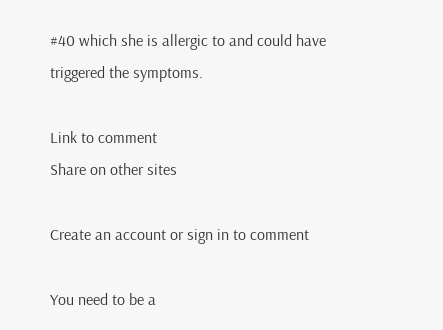#40 which she is allergic to and could have triggered the symptoms.

Link to comment
Share on other sites

Create an account or sign in to comment

You need to be a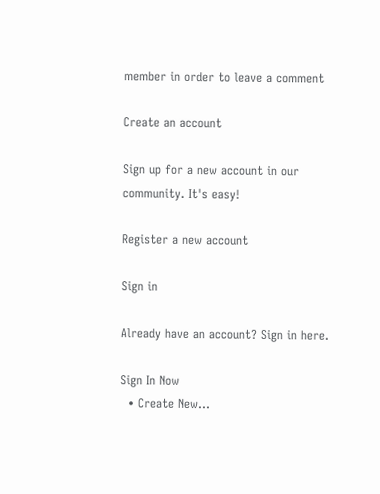member in order to leave a comment

Create an account

Sign up for a new account in our community. It's easy!

Register a new account

Sign in

Already have an account? Sign in here.

Sign In Now
  • Create New...